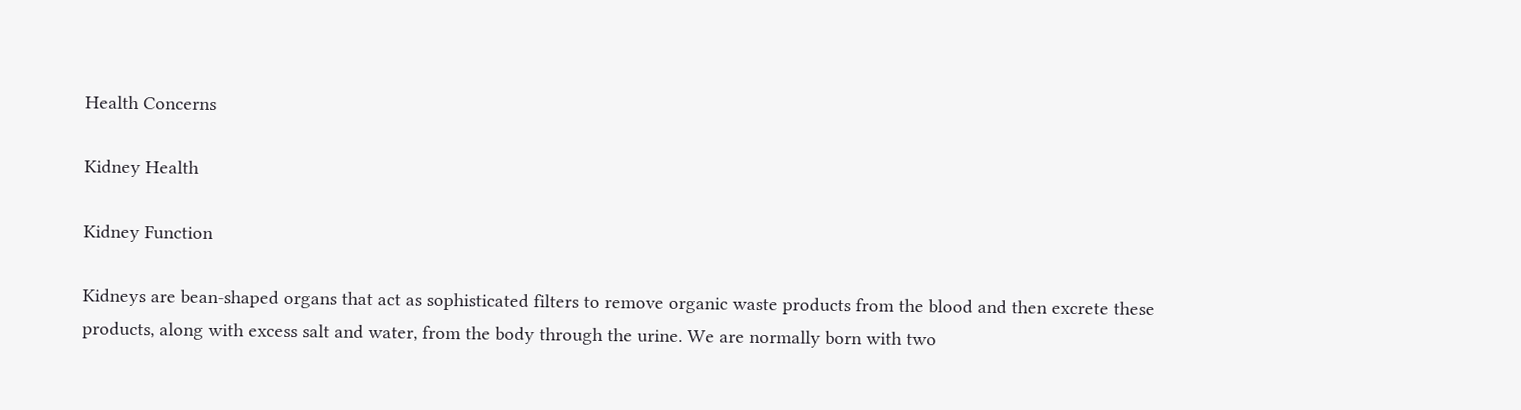Health Concerns

Kidney Health

Kidney Function

Kidneys are bean-shaped organs that act as sophisticated filters to remove organic waste products from the blood and then excrete these products, along with excess salt and water, from the body through the urine. We are normally born with two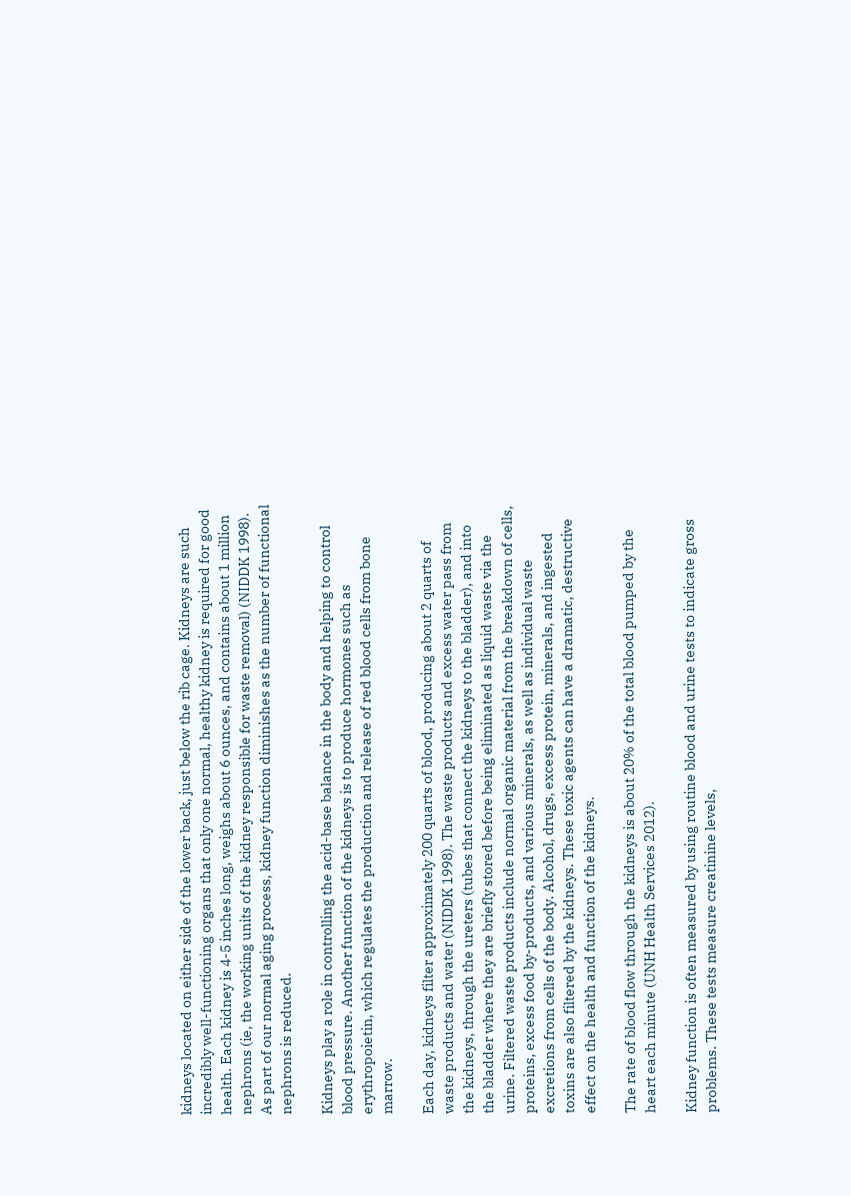kidneys located on either side of the lower back, just below the rib cage. Kidneys are such incredibly well-functioning organs that only one normal, healthy kidney is required for good health. Each kidney is 4-5 inches long, weighs about 6 ounces, and contains about 1 million nephrons (ie, the working units of the kidney responsible for waste removal) (NIDDK 1998). As part of our normal aging process, kidney function diminishes as the number of functional nephrons is reduced.

Kidneys play a role in controlling the acid-base balance in the body and helping to control blood pressure. Another function of the kidneys is to produce hormones such as erythropoietin, which regulates the production and release of red blood cells from bone marrow.

Each day, kidneys filter approximately 200 quarts of blood, producing about 2 quarts of waste products and water (NIDDK 1998). The waste products and excess water pass from the kidneys, through the ureters (tubes that connect the kidneys to the bladder), and into the bladder where they are briefly stored before being eliminated as liquid waste via the urine. Filtered waste products include normal organic material from the breakdown of cells, proteins, excess food by-products, and various minerals, as well as individual waste excretions from cells of the body. Alcohol, drugs, excess protein, minerals, and ingested toxins are also filtered by the kidneys. These toxic agents can have a dramatic, destructive effect on the health and function of the kidneys.

The rate of blood flow through the kidneys is about 20% of the total blood pumped by the heart each minute (UNH Health Services 2012).

Kidney function is often measured by using routine blood and urine tests to indicate gross problems. These tests measure creatinine levels,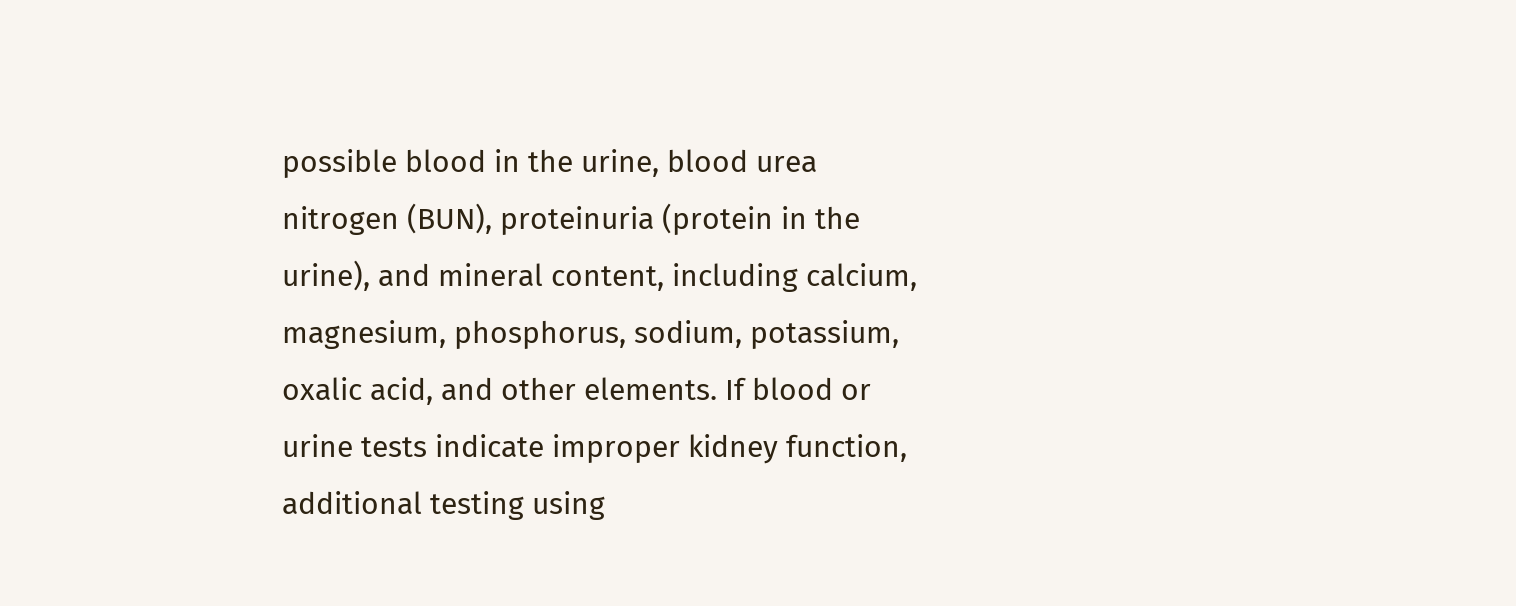possible blood in the urine, blood urea nitrogen (BUN), proteinuria (protein in the urine), and mineral content, including calcium, magnesium, phosphorus, sodium, potassium, oxalic acid, and other elements. If blood or urine tests indicate improper kidney function, additional testing using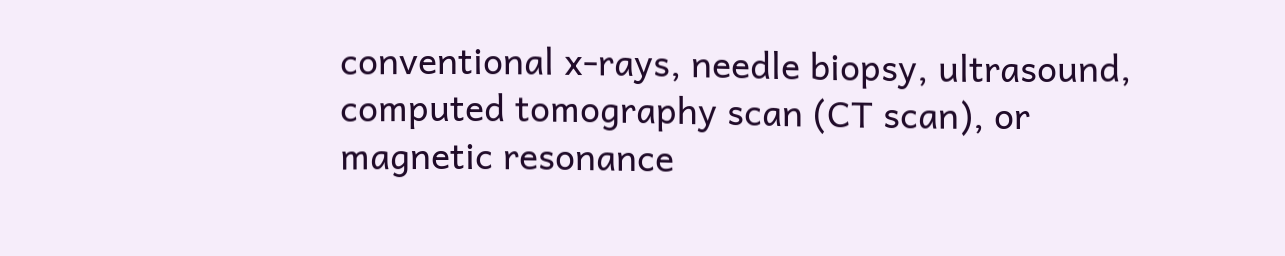conventional x-rays, needle biopsy, ultrasound, computed tomography scan (CT scan), or magnetic resonance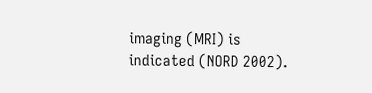imaging (MRI) is indicated (NORD 2002).